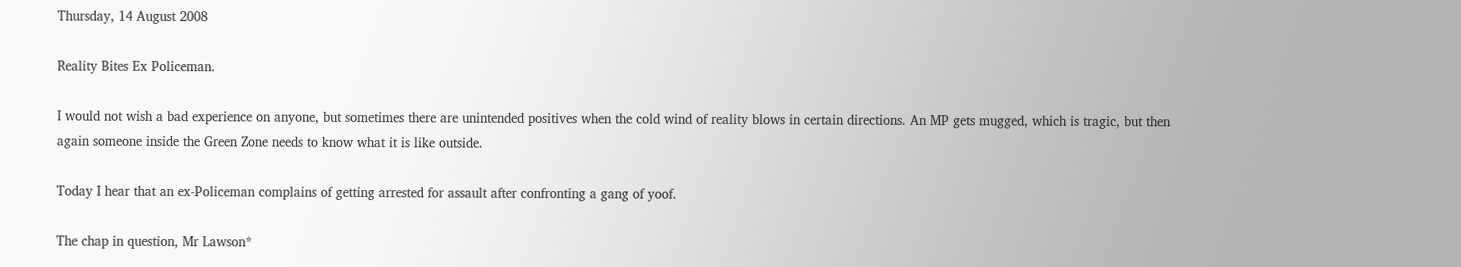Thursday, 14 August 2008

Reality Bites Ex Policeman.

I would not wish a bad experience on anyone, but sometimes there are unintended positives when the cold wind of reality blows in certain directions. An MP gets mugged, which is tragic, but then again someone inside the Green Zone needs to know what it is like outside.

Today I hear that an ex-Policeman complains of getting arrested for assault after confronting a gang of yoof.

The chap in question, Mr Lawson*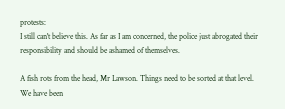protests:
I still can't believe this. As far as I am concerned, the police just abrogated their responsibility and should be ashamed of themselves.

A fish rots from the head, Mr Lawson. Things need to be sorted at that level. We have been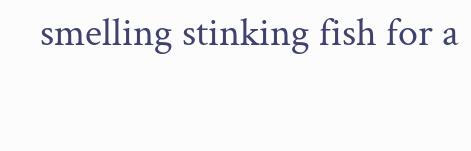smelling stinking fish for a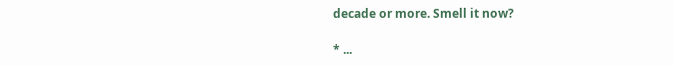decade or more. Smell it now?

* ...